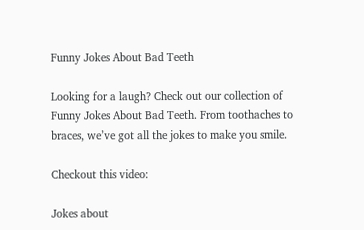Funny Jokes About Bad Teeth

Looking for a laugh? Check out our collection of Funny Jokes About Bad Teeth. From toothaches to braces, we’ve got all the jokes to make you smile.

Checkout this video:

Jokes about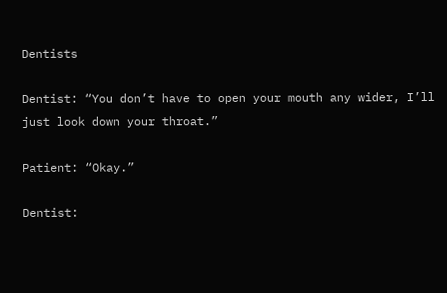Dentists

Dentist: “You don’t have to open your mouth any wider, I’ll just look down your throat.”

Patient: “Okay.”

Dentist: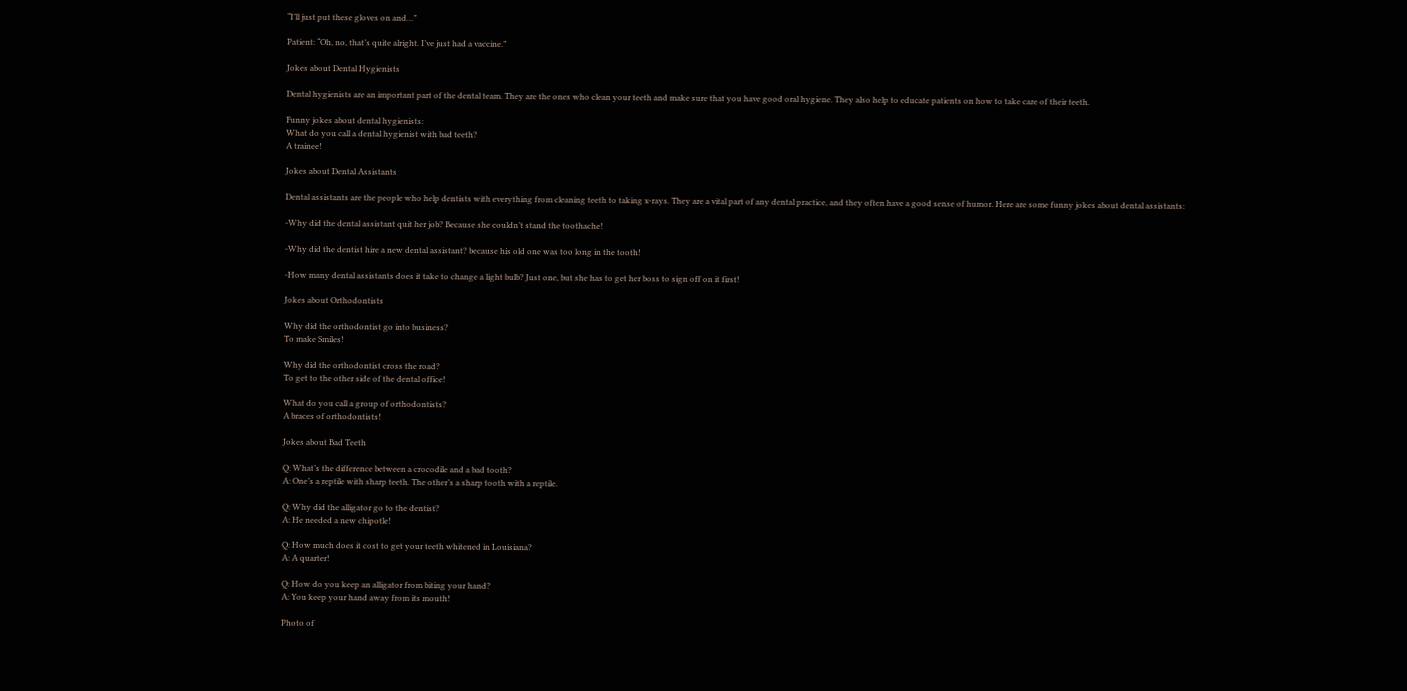“I’ll just put these gloves on and…”

Patient: “Oh, no, that’s quite alright. I’ve just had a vaccine.”

Jokes about Dental Hygienists

Dental hygienists are an important part of the dental team. They are the ones who clean your teeth and make sure that you have good oral hygiene. They also help to educate patients on how to take care of their teeth.

Funny jokes about dental hygienists:
What do you call a dental hygienist with bad teeth?
A trainee!

Jokes about Dental Assistants

Dental assistants are the people who help dentists with everything from cleaning teeth to taking x-rays. They are a vital part of any dental practice, and they often have a good sense of humor. Here are some funny jokes about dental assistants:

-Why did the dental assistant quit her job? Because she couldn’t stand the toothache!

-Why did the dentist hire a new dental assistant? because his old one was too long in the tooth!

-How many dental assistants does it take to change a light bulb? Just one, but she has to get her boss to sign off on it first!

Jokes about Orthodontists

Why did the orthodontist go into business?
To make Smiles!

Why did the orthodontist cross the road?
To get to the other side of the dental office!

What do you call a group of orthodontists?
A braces of orthodontists!

Jokes about Bad Teeth

Q: What’s the difference between a crocodile and a bad tooth?
A: One’s a reptile with sharp teeth. The other’s a sharp tooth with a reptile.

Q: Why did the alligator go to the dentist?
A: He needed a new chipotle!

Q: How much does it cost to get your teeth whitened in Louisiana?
A: A quarter!

Q: How do you keep an alligator from biting your hand?
A: You keep your hand away from its mouth!

Photo of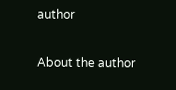author

About the author